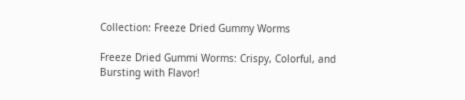Collection: Freeze Dried Gummy Worms

Freeze Dried Gummi Worms: Crispy, Colorful, and Bursting with Flavor!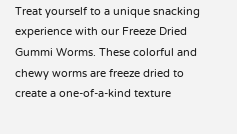Treat yourself to a unique snacking experience with our Freeze Dried Gummi Worms. These colorful and chewy worms are freeze dried to create a one-of-a-kind texture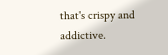that's crispy and addictive.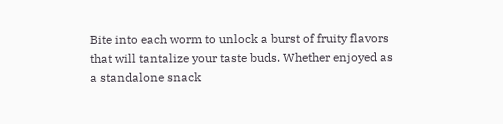Bite into each worm to unlock a burst of fruity flavors that will tantalize your taste buds. Whether enjoyed as a standalone snack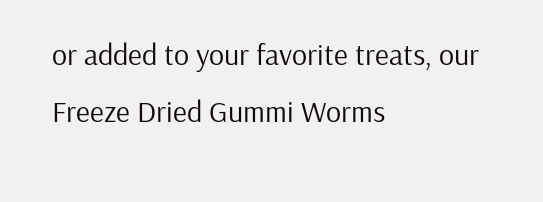or added to your favorite treats, our Freeze Dried Gummi Worms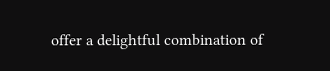offer a delightful combination of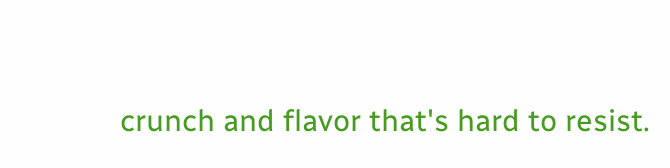crunch and flavor that's hard to resist.